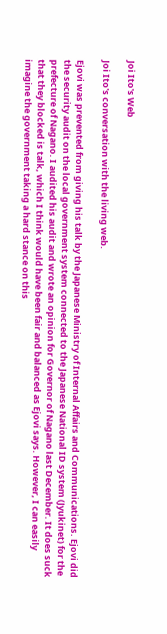Joi Ito's Web

Joi Ito's conversation with the living web.

Ejovi was prevented from giving his talk by the Japanese Ministry of Internal Affairs and Communications. Ejovi did the security audit on the local government system connected to the Japanese National ID system (Jyukinet) for the prefecture of Nagano. I audited his audit and wrote an opinion for Governor of Nagano last December. It does suck that they blocked is talk, which I think would have been fair and balanced as Ejovi says. However, I can easily imagine the government taking a hard stance on this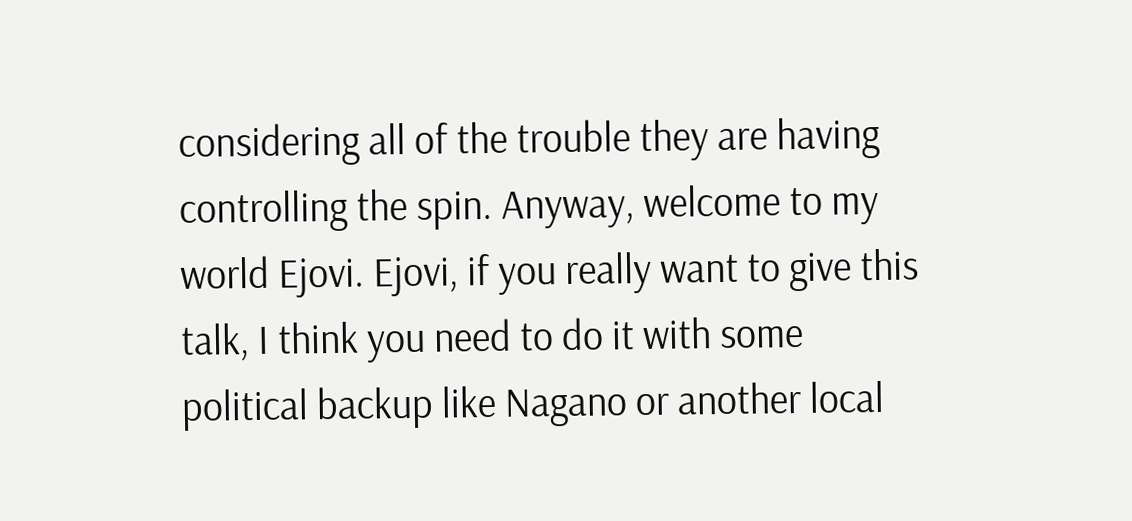considering all of the trouble they are having controlling the spin. Anyway, welcome to my world Ejovi. Ejovi, if you really want to give this talk, I think you need to do it with some political backup like Nagano or another local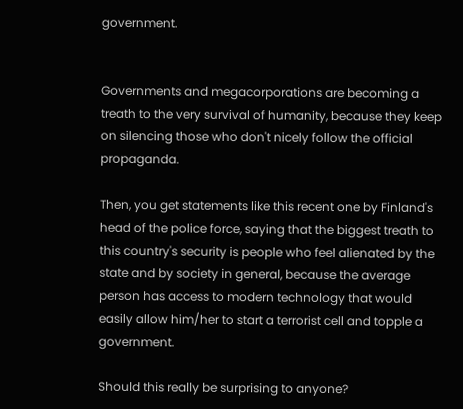government.


Governments and megacorporations are becoming a treath to the very survival of humanity, because they keep on silencing those who don't nicely follow the official propaganda.

Then, you get statements like this recent one by Finland's head of the police force, saying that the biggest treath to this country's security is people who feel alienated by the state and by society in general, because the average person has access to modern technology that would easily allow him/her to start a terrorist cell and topple a government.

Should this really be surprising to anyone?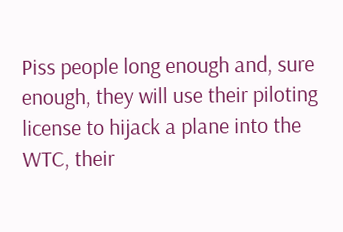Piss people long enough and, sure enough, they will use their piloting license to hijack a plane into the WTC, their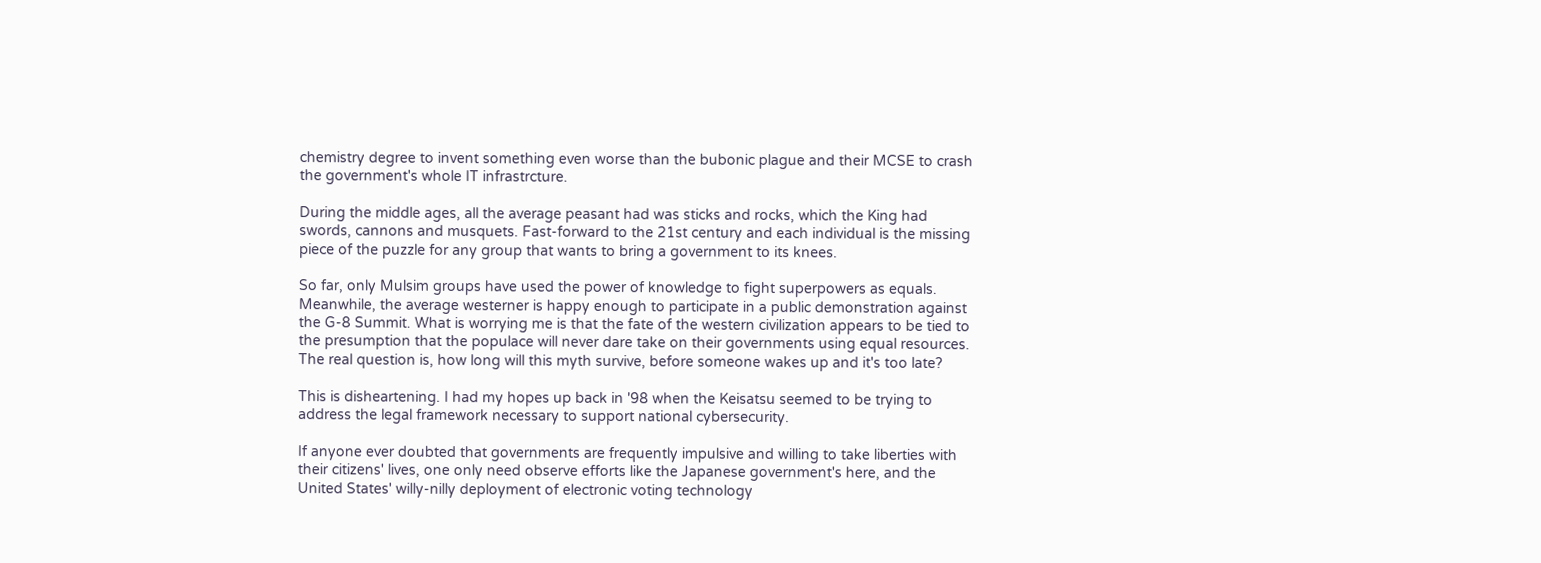chemistry degree to invent something even worse than the bubonic plague and their MCSE to crash the government's whole IT infrastrcture.

During the middle ages, all the average peasant had was sticks and rocks, which the King had swords, cannons and musquets. Fast-forward to the 21st century and each individual is the missing piece of the puzzle for any group that wants to bring a government to its knees.

So far, only Mulsim groups have used the power of knowledge to fight superpowers as equals. Meanwhile, the average westerner is happy enough to participate in a public demonstration against the G-8 Summit. What is worrying me is that the fate of the western civilization appears to be tied to the presumption that the populace will never dare take on their governments using equal resources. The real question is, how long will this myth survive, before someone wakes up and it's too late?

This is disheartening. I had my hopes up back in '98 when the Keisatsu seemed to be trying to address the legal framework necessary to support national cybersecurity.

If anyone ever doubted that governments are frequently impulsive and willing to take liberties with their citizens' lives, one only need observe efforts like the Japanese government's here, and the United States' willy-nilly deployment of electronic voting technology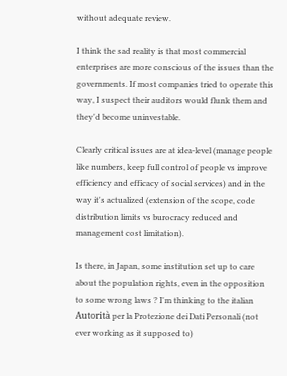without adequate review.

I think the sad reality is that most commercial enterprises are more conscious of the issues than the governments. If most companies tried to operate this way, I suspect their auditors would flunk them and they'd become uninvestable.

Clearly critical issues are at idea-level (manage people like numbers, keep full control of people vs improve efficiency and efficacy of social services) and in the way it's actualized (extension of the scope, code distribution limits vs burocracy reduced and management cost limitation).

Is there, in Japan, some institution set up to care about the population rights, even in the opposition to some wrong laws ? I'm thinking to the italian Autorità per la Protezione dei Dati Personali (not ever working as it supposed to)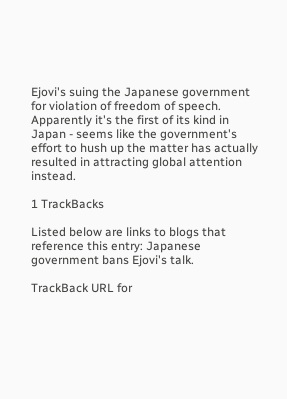Ejovi's suing the Japanese government for violation of freedom of speech. Apparently it's the first of its kind in Japan - seems like the government's effort to hush up the matter has actually resulted in attracting global attention instead.

1 TrackBacks

Listed below are links to blogs that reference this entry: Japanese government bans Ejovi's talk.

TrackBack URL for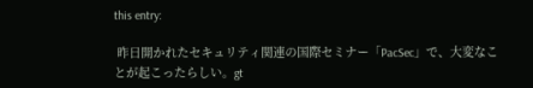this entry:

 昨日開かれたセキュリティ関連の国際セミナー「PacSec」で、大変なことが起こったらしい。gt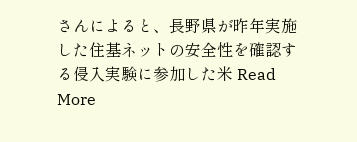さんによると、長野県が昨年実施した住基ネットの安全性を確認する侵入実験に参加した米 Read More